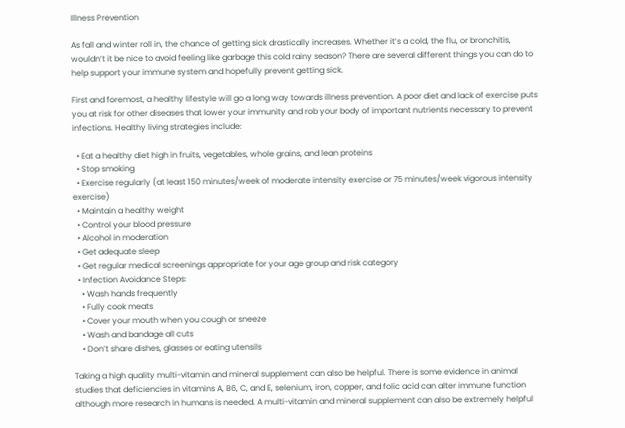Illness Prevention

As fall and winter roll in, the chance of getting sick drastically increases. Whether it’s a cold, the flu, or bronchitis, wouldn’t it be nice to avoid feeling like garbage this cold rainy season? There are several different things you can do to help support your immune system and hopefully prevent getting sick.

First and foremost, a healthy lifestyle will go a long way towards illness prevention. A poor diet and lack of exercise puts you at risk for other diseases that lower your immunity and rob your body of important nutrients necessary to prevent infections. Healthy living strategies include:

  • Eat a healthy diet high in fruits, vegetables, whole grains, and lean proteins
  • Stop smoking
  • Exercise regularly (at least 150 minutes/week of moderate intensity exercise or 75 minutes/week vigorous intensity exercise)
  • Maintain a healthy weight
  • Control your blood pressure
  • Alcohol in moderation
  • Get adequate sleep
  • Get regular medical screenings appropriate for your age group and risk category
  • Infection Avoidance Steps:
    • Wash hands frequently
    • Fully cook meats
    • Cover your mouth when you cough or sneeze
    • Wash and bandage all cuts
    • Don’t share dishes, glasses or eating utensils

Taking a high quality multi-vitamin and mineral supplement can also be helpful. There is some evidence in animal studies that deficiencies in vitamins A, B6, C, and E, selenium, iron, copper, and folic acid can alter immune function although more research in humans is needed. A multi-vitamin and mineral supplement can also be extremely helpful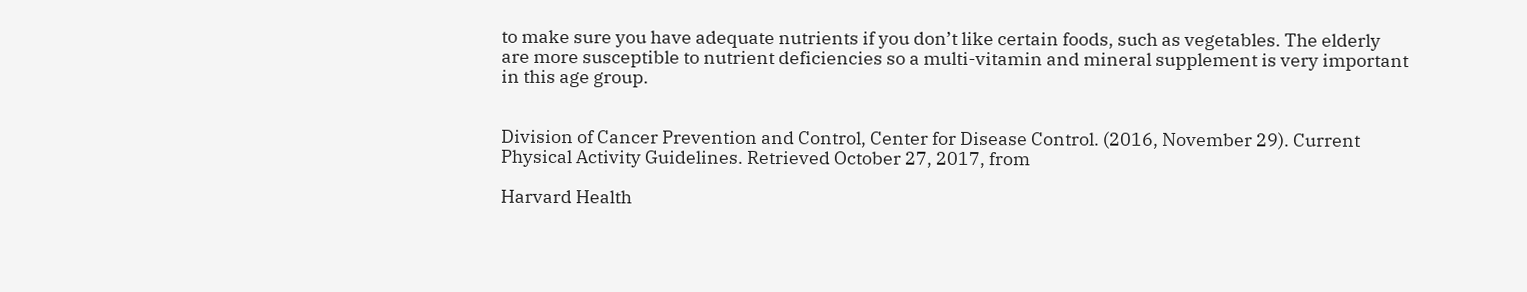to make sure you have adequate nutrients if you don’t like certain foods, such as vegetables. The elderly are more susceptible to nutrient deficiencies so a multi-vitamin and mineral supplement is very important in this age group.


Division of Cancer Prevention and Control, Center for Disease Control. (2016, November 29). Current Physical Activity Guidelines. Retrieved October 27, 2017, from

Harvard Health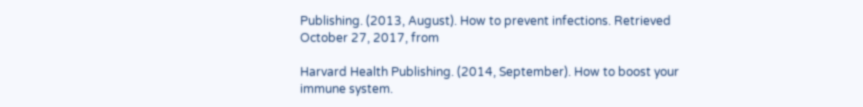Publishing. (2013, August). How to prevent infections. Retrieved October 27, 2017, from

Harvard Health Publishing. (2014, September). How to boost your immune system.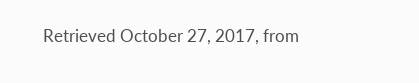Retrieved October 27, 2017, from